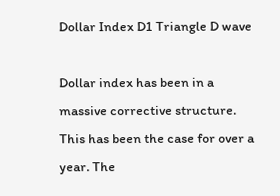Dollar Index D1 Triangle D wave

Dollar index has been in a massive corrective structure. This has been the case for over a year. The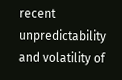recent unpredictability and volatility of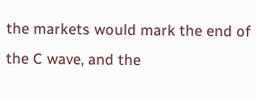the markets would mark the end of the C wave, and the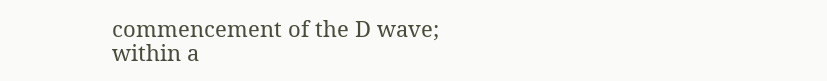commencement of the D wave; within a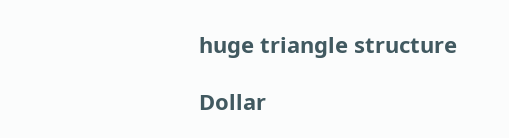huge triangle structure

Dollar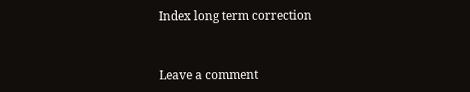Index long term correction


Leave a comment